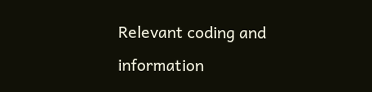Relevant coding and information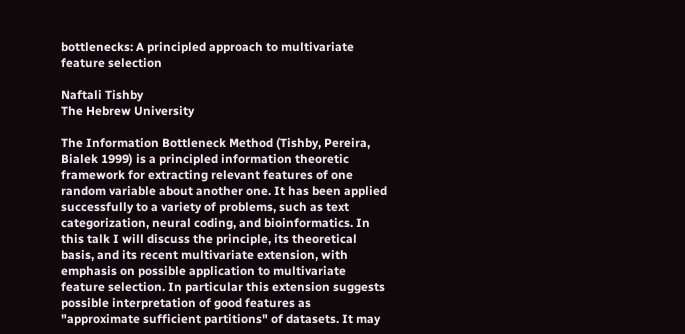bottlenecks: A principled approach to multivariate feature selection

Naftali Tishby
The Hebrew University

The Information Bottleneck Method (Tishby, Pereira, Bialek 1999) is a principled information theoretic framework for extracting relevant features of one random variable about another one. It has been applied successfully to a variety of problems, such as text categorization, neural coding, and bioinformatics. In this talk I will discuss the principle, its theoretical basis, and its recent multivariate extension, with emphasis on possible application to multivariate feature selection. In particular this extension suggests possible interpretation of good features as "approximate sufficient partitions" of datasets. It may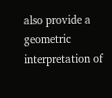also provide a geometric interpretation of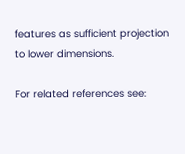features as sufficient projection to lower dimensions.

For related references see: